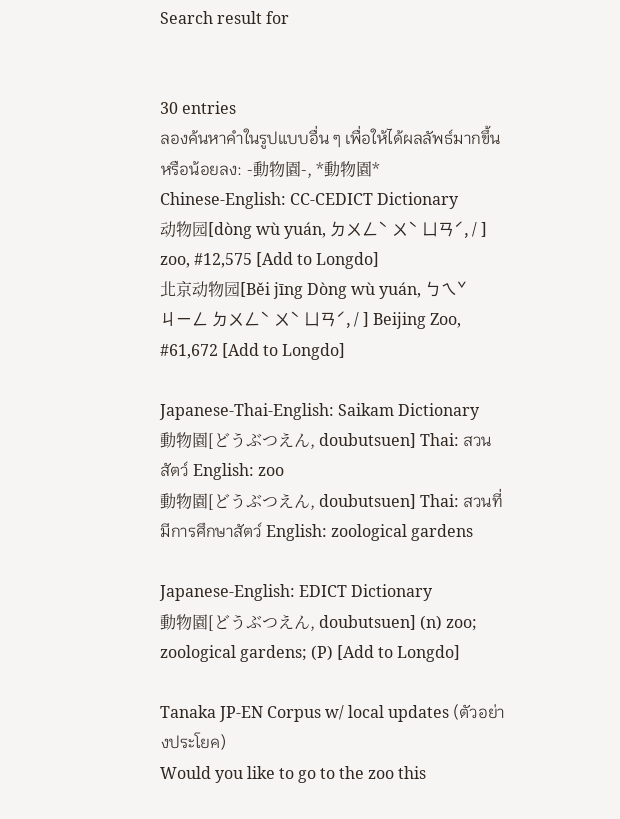Search result for


30 entries
ลองค้นหาคำในรูปแบบอื่น ๆ เพื่อให้ได้ผลลัพธ์มากขึ้นหรือน้อยลง: -動物園-, *動物園*
Chinese-English: CC-CEDICT Dictionary
动物园[dòng wù yuán, ㄉㄨㄥˋ ㄨˋ ㄩㄢˊ, / ] zoo, #12,575 [Add to Longdo]
北京动物园[Běi jīng Dòng wù yuán, ㄅㄟˇ ㄐㄧㄥ ㄉㄨㄥˋ ㄨˋ ㄩㄢˊ, / ] Beijing Zoo, #61,672 [Add to Longdo]

Japanese-Thai-English: Saikam Dictionary
動物園[どうぶつえん, doubutsuen] Thai: สวนสัตว์ English: zoo
動物園[どうぶつえん, doubutsuen] Thai: สวนที่มีการศึกษาสัตว์ English: zoological gardens

Japanese-English: EDICT Dictionary
動物園[どうぶつえん, doubutsuen] (n) zoo; zoological gardens; (P) [Add to Longdo]

Tanaka JP-EN Corpus w/ local updates (ตัวอย่างประโยค)
Would you like to go to the zoo this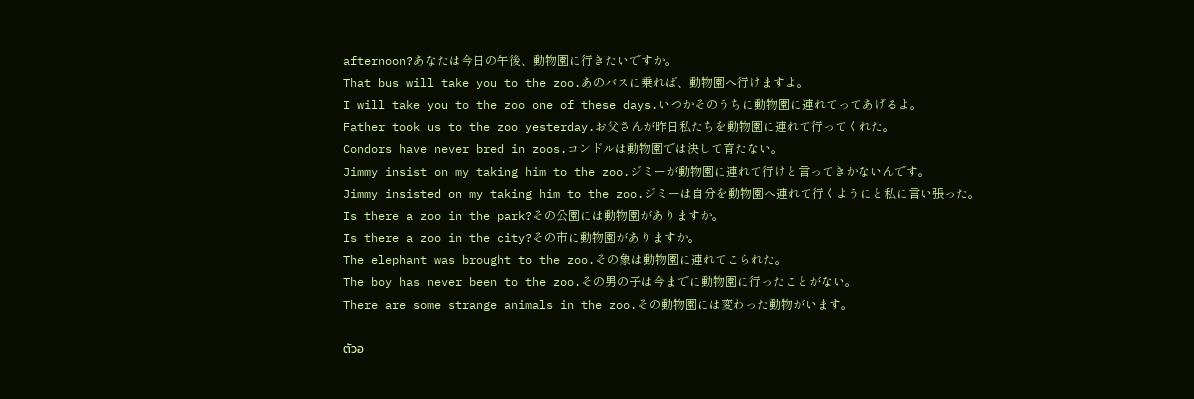afternoon?あなたは今日の午後、動物園に行きたいですか。
That bus will take you to the zoo.あのバスに乗れば、動物園へ行けますよ。
I will take you to the zoo one of these days.いつかそのうちに動物園に連れてってあげるよ。
Father took us to the zoo yesterday.お父さんが昨日私たちを動物園に連れて行ってくれた。
Condors have never bred in zoos.コンドルは動物園では決して育たない。
Jimmy insist on my taking him to the zoo.ジミーが動物園に連れて行けと言ってきかないんです。
Jimmy insisted on my taking him to the zoo.ジミーは自分を動物園へ連れて行くようにと私に言い張った。
Is there a zoo in the park?その公園には動物園がありますか。
Is there a zoo in the city?その市に動物園がありますか。
The elephant was brought to the zoo.その象は動物園に連れてこられた。
The boy has never been to the zoo.その男の子は今までに動物園に行ったことがない。
There are some strange animals in the zoo.その動物園には変わった動物がいます。

ตัวอ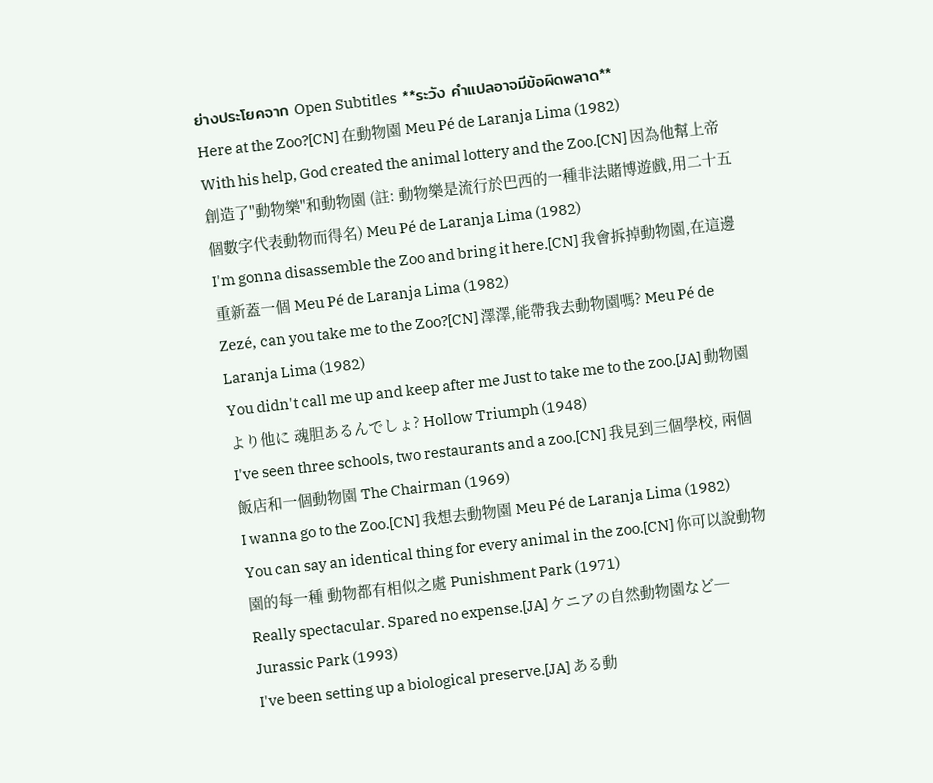ย่างประโยคจาก Open Subtitles  **ระวัง คำแปลอาจมีข้อผิดพลาด**
Here at the Zoo?[CN] 在動物園 Meu Pé de Laranja Lima (1982)
With his help, God created the animal lottery and the Zoo.[CN] 因為他幫上帝創造了"動物樂"和動物園 (註: 動物樂是流行於巴西的一種非法賭博遊戲,用二十五個數字代表動物而得名) Meu Pé de Laranja Lima (1982)
I'm gonna disassemble the Zoo and bring it here.[CN] 我會拆掉動物園,在這邊重新蓋一個 Meu Pé de Laranja Lima (1982)
Zezé, can you take me to the Zoo?[CN] 澤澤,能帶我去動物園嗎? Meu Pé de Laranja Lima (1982)
You didn't call me up and keep after me Just to take me to the zoo.[JA] 動物園より他に 魂胆あるんでしょ? Hollow Triumph (1948)
I've seen three schools, two restaurants and a zoo.[CN] 我見到三個學校, 兩個飯店和一個動物園 The Chairman (1969)
I wanna go to the Zoo.[CN] 我想去動物園 Meu Pé de Laranja Lima (1982)
You can say an identical thing for every animal in the zoo.[CN] 你可以說動物園的每一種 動物都有相似之處 Punishment Park (1971)
Really spectacular. Spared no expense.[JA] ケニアの自然動物園など─ Jurassic Park (1993)
I've been setting up a biological preserve.[JA] ある動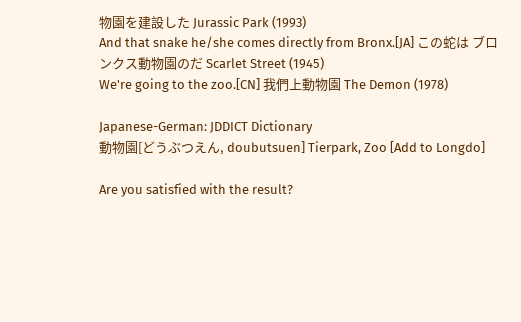物園を建設した Jurassic Park (1993)
And that snake he/she comes directly from Bronx.[JA] この蛇は ブロンクス動物園のだ Scarlet Street (1945)
We're going to the zoo.[CN] 我們上動物園 The Demon (1978)

Japanese-German: JDDICT Dictionary
動物園[どうぶつえん, doubutsuen] Tierpark, Zoo [Add to Longdo]

Are you satisfied with the result?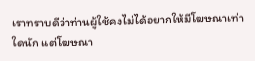เราทราบดีว่าท่านผู้ใช้คงไม่ได้อยากให้มีโฆษณาเท่าใดนัก แต่โฆษณา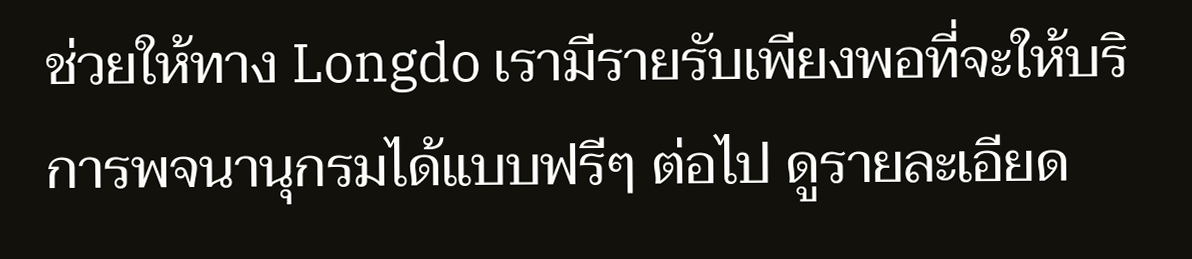ช่วยให้ทาง Longdo เรามีรายรับเพียงพอที่จะให้บริการพจนานุกรมได้แบบฟรีๆ ต่อไป ดูรายละเอียด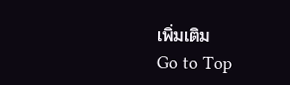เพิ่มเติม
Go to Top